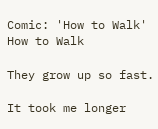Comic: 'How to Walk'
How to Walk

They grow up so fast.

It took me longer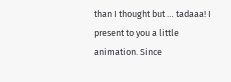than I thought but … tadaaa! I present to you a little animation. Since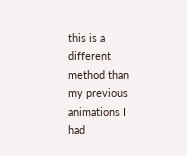this is a different method than my previous animations I had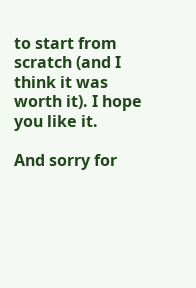to start from scratch (and I think it was worth it). I hope you like it.

And sorry for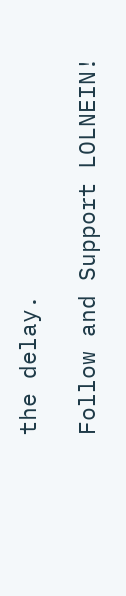the delay.

Follow and Support LOLNEIN!